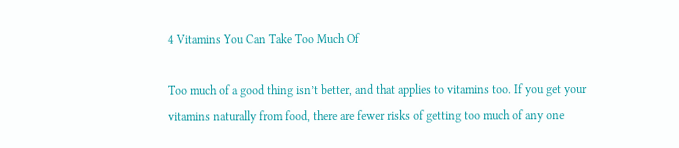4 Vitamins You Can Take Too Much Of

Too much of a good thing isn’t better, and that applies to vitamins too. If you get your vitamins naturally from food, there are fewer risks of getting too much of any one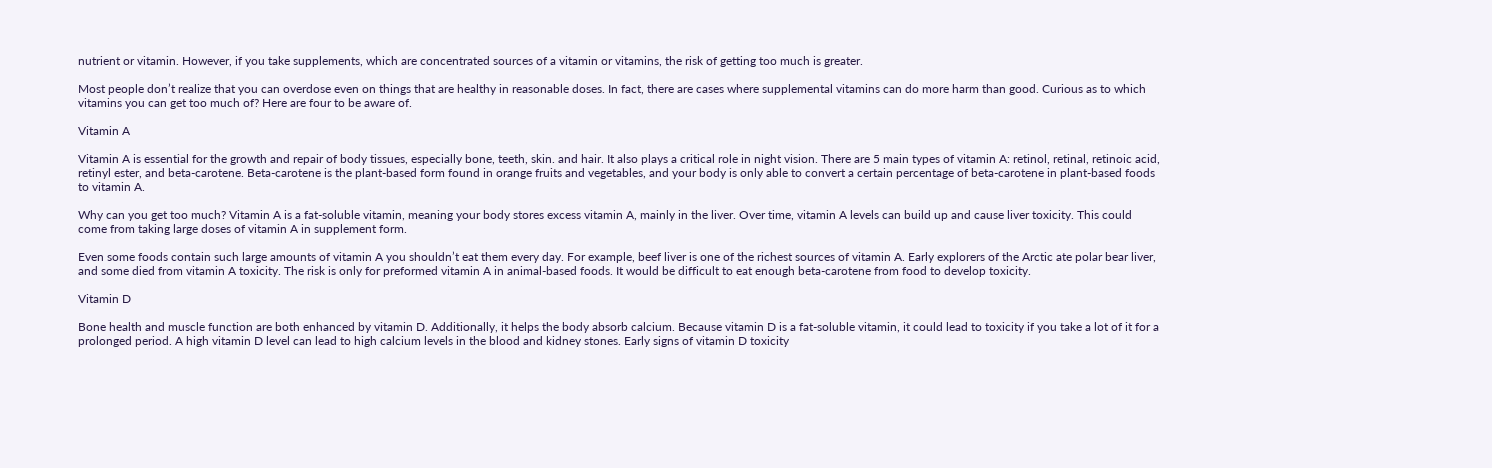nutrient or vitamin. However, if you take supplements, which are concentrated sources of a vitamin or vitamins, the risk of getting too much is greater.

Most people don’t realize that you can overdose even on things that are healthy in reasonable doses. In fact, there are cases where supplemental vitamins can do more harm than good. Curious as to which vitamins you can get too much of? Here are four to be aware of.

Vitamin A

Vitamin A is essential for the growth and repair of body tissues, especially bone, teeth, skin. and hair. It also plays a critical role in night vision. There are 5 main types of vitamin A: retinol, retinal, retinoic acid, retinyl ester, and beta-carotene. Beta-carotene is the plant-based form found in orange fruits and vegetables, and your body is only able to convert a certain percentage of beta-carotene in plant-based foods to vitamin A.

Why can you get too much? Vitamin A is a fat-soluble vitamin, meaning your body stores excess vitamin A, mainly in the liver. Over time, vitamin A levels can build up and cause liver toxicity. This could come from taking large doses of vitamin A in supplement form.

Even some foods contain such large amounts of vitamin A you shouldn’t eat them every day. For example, beef liver is one of the richest sources of vitamin A. Early explorers of the Arctic ate polar bear liver, and some died from vitamin A toxicity. The risk is only for preformed vitamin A in animal-based foods. It would be difficult to eat enough beta-carotene from food to develop toxicity.

Vitamin D

Bone health and muscle function are both enhanced by vitamin D. Additionally, it helps the body absorb calcium. Because vitamin D is a fat-soluble vitamin, it could lead to toxicity if you take a lot of it for a prolonged period. A high vitamin D level can lead to high calcium levels in the blood and kidney stones. Early signs of vitamin D toxicity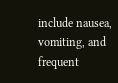include nausea, vomiting, and frequent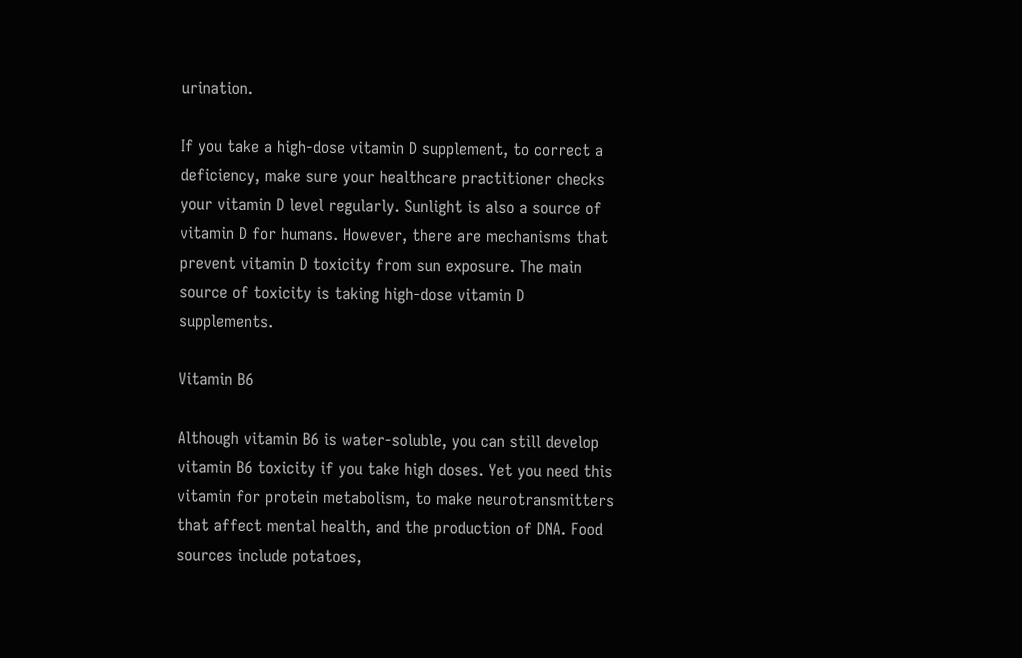urination.

If you take a high-dose vitamin D supplement, to correct a deficiency, make sure your healthcare practitioner checks your vitamin D level regularly. Sunlight is also a source of vitamin D for humans. However, there are mechanisms that prevent vitamin D toxicity from sun exposure. The main source of toxicity is taking high-dose vitamin D supplements.

Vitamin B6

Although vitamin B6 is water-soluble, you can still develop vitamin B6 toxicity if you take high doses. Yet you need this vitamin for protein metabolism, to make neurotransmitters that affect mental health, and the production of DNA. Food sources include potatoes,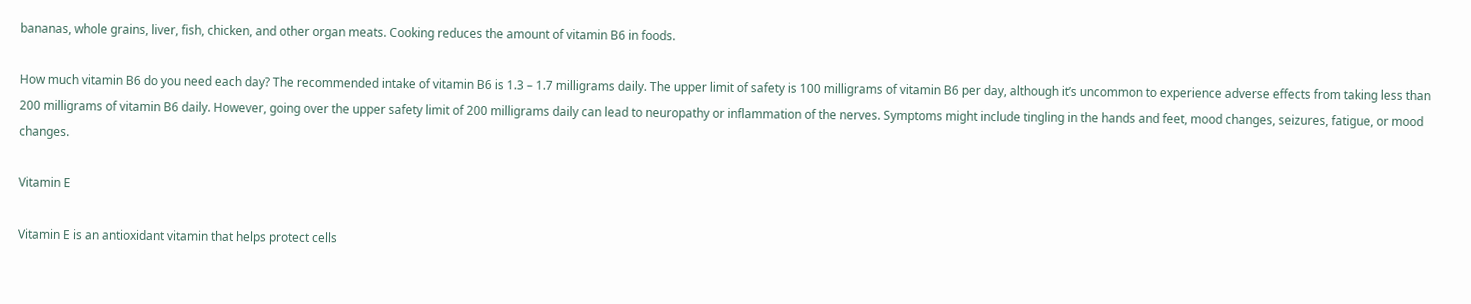bananas, whole grains, liver, fish, chicken, and other organ meats. Cooking reduces the amount of vitamin B6 in foods.

How much vitamin B6 do you need each day? The recommended intake of vitamin B6 is 1.3 – 1.7 milligrams daily. The upper limit of safety is 100 milligrams of vitamin B6 per day, although it’s uncommon to experience adverse effects from taking less than 200 milligrams of vitamin B6 daily. However, going over the upper safety limit of 200 milligrams daily can lead to neuropathy or inflammation of the nerves. Symptoms might include tingling in the hands and feet, mood changes, seizures, fatigue, or mood changes.

Vitamin E

Vitamin E is an antioxidant vitamin that helps protect cells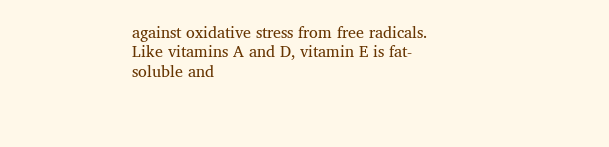against oxidative stress from free radicals. Like vitamins A and D, vitamin E is fat-soluble and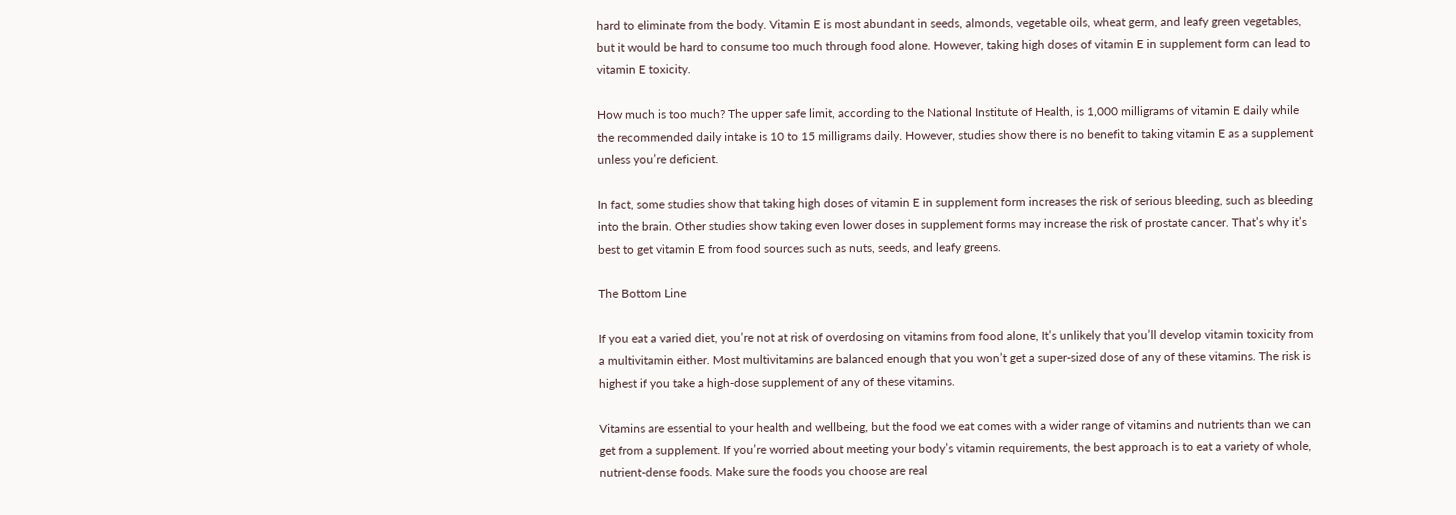hard to eliminate from the body. Vitamin E is most abundant in seeds, almonds, vegetable oils, wheat germ, and leafy green vegetables, but it would be hard to consume too much through food alone. However, taking high doses of vitamin E in supplement form can lead to vitamin E toxicity.

How much is too much? The upper safe limit, according to the National Institute of Health, is 1,000 milligrams of vitamin E daily while the recommended daily intake is 10 to 15 milligrams daily. However, studies show there is no benefit to taking vitamin E as a supplement unless you’re deficient.

In fact, some studies show that taking high doses of vitamin E in supplement form increases the risk of serious bleeding, such as bleeding into the brain. Other studies show taking even lower doses in supplement forms may increase the risk of prostate cancer. That’s why it’s best to get vitamin E from food sources such as nuts, seeds, and leafy greens.

The Bottom Line

If you eat a varied diet, you’re not at risk of overdosing on vitamins from food alone, It’s unlikely that you’ll develop vitamin toxicity from a multivitamin either. Most multivitamins are balanced enough that you won’t get a super-sized dose of any of these vitamins. The risk is highest if you take a high-dose supplement of any of these vitamins.

Vitamins are essential to your health and wellbeing, but the food we eat comes with a wider range of vitamins and nutrients than we can get from a supplement. If you’re worried about meeting your body’s vitamin requirements, the best approach is to eat a variety of whole, nutrient-dense foods. Make sure the foods you choose are real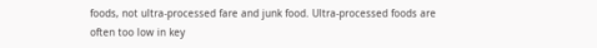foods, not ultra-processed fare and junk food. Ultra-processed foods are often too low in key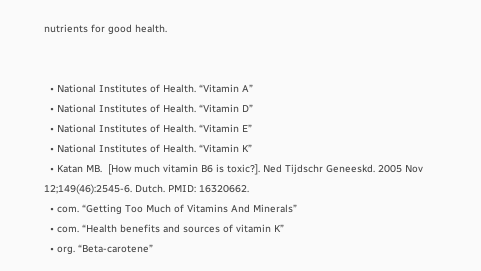nutrients for good health.


  • National Institutes of Health. “Vitamin A”
  • National Institutes of Health. “Vitamin D”
  • National Institutes of Health. “Vitamin E”
  • National Institutes of Health. “Vitamin K”
  • Katan MB.  [How much vitamin B6 is toxic?]. Ned Tijdschr Geneeskd. 2005 Nov 12;149(46):2545-6. Dutch. PMID: 16320662.
  • com. “Getting Too Much of Vitamins And Minerals”
  • com. “Health benefits and sources of vitamin K”
  • org. “Beta-carotene”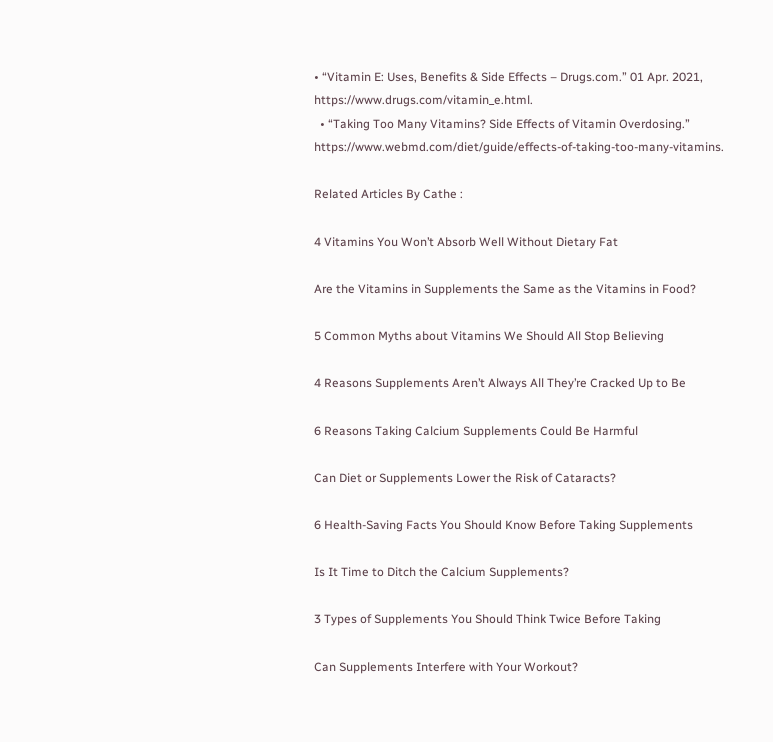• “Vitamin E: Uses, Benefits & Side Effects – Drugs.com.” 01 Apr. 2021, https://www.drugs.com/vitamin_e.html.
  • “Taking Too Many Vitamins? Side Effects of Vitamin Overdosing.” https://www.webmd.com/diet/guide/effects-of-taking-too-many-vitamins.

Related Articles By Cathe :

4 Vitamins You Won’t Absorb Well Without Dietary Fat

Are the Vitamins in Supplements the Same as the Vitamins in Food?

5 Common Myths about Vitamins We Should All Stop Believing

4 Reasons Supplements Aren’t Always All They’re Cracked Up to Be

6 Reasons Taking Calcium Supplements Could Be Harmful

Can Diet or Supplements Lower the Risk of Cataracts?

6 Health-Saving Facts You Should Know Before Taking Supplements

Is It Time to Ditch the Calcium Supplements?

3 Types of Supplements You Should Think Twice Before Taking

Can Supplements Interfere with Your Workout?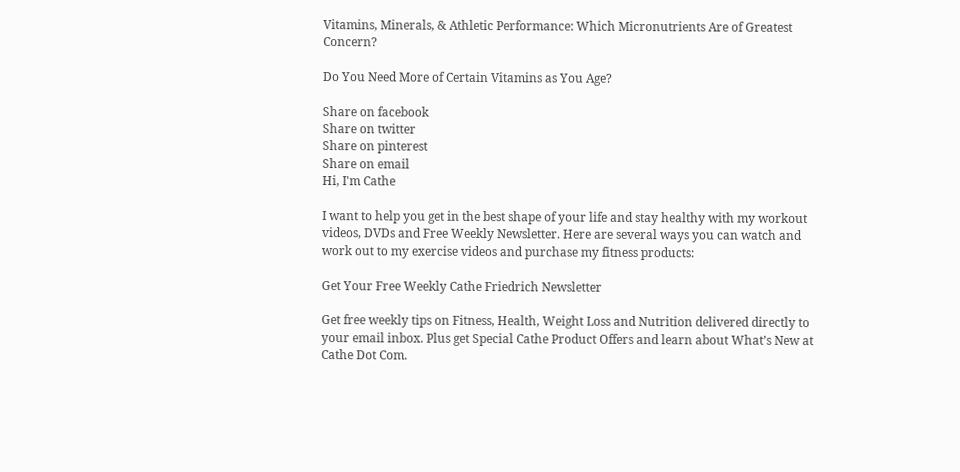Vitamins, Minerals, & Athletic Performance: Which Micronutrients Are of Greatest Concern?

Do You Need More of Certain Vitamins as You Age?

Share on facebook
Share on twitter
Share on pinterest
Share on email
Hi, I'm Cathe

I want to help you get in the best shape of your life and stay healthy with my workout videos, DVDs and Free Weekly Newsletter. Here are several ways you can watch and work out to my exercise videos and purchase my fitness products:

Get Your Free Weekly Cathe Friedrich Newsletter

Get free weekly tips on Fitness, Health, Weight Loss and Nutrition delivered directly to your email inbox. Plus get Special Cathe Product Offers and learn about What’s New at Cathe Dot Com.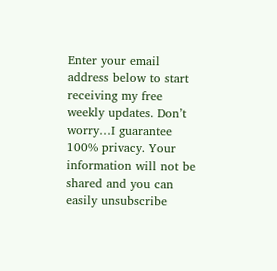Enter your email address below to start receiving my free weekly updates. Don’t worry…I guarantee 100% privacy. Your information will not be shared and you can easily unsubscribe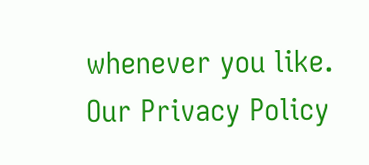whenever you like. Our Privacy Policy